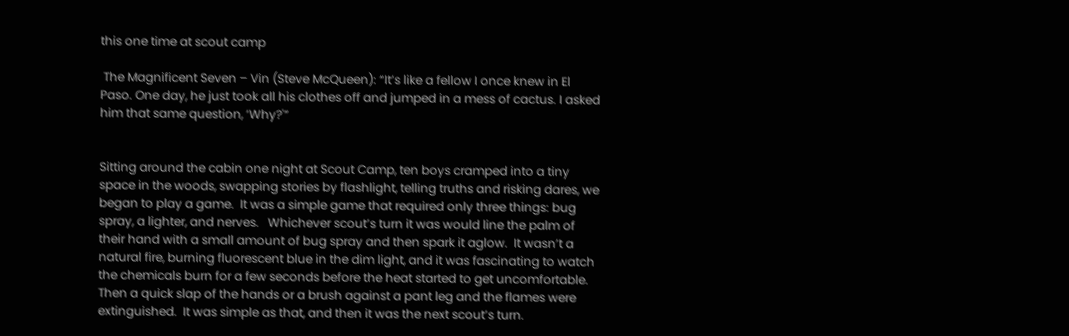this one time at scout camp

 The Magnificent Seven – Vin (Steve McQueen): “It’s like a fellow I once knew in El Paso. One day, he just took all his clothes off and jumped in a mess of cactus. I asked him that same question, ‘Why?'”


Sitting around the cabin one night at Scout Camp, ten boys cramped into a tiny space in the woods, swapping stories by flashlight, telling truths and risking dares, we began to play a game.  It was a simple game that required only three things: bug spray, a lighter, and nerves.   Whichever scout’s turn it was would line the palm of their hand with a small amount of bug spray and then spark it aglow.  It wasn’t a natural fire, burning fluorescent blue in the dim light, and it was fascinating to watch the chemicals burn for a few seconds before the heat started to get uncomfortable.  Then a quick slap of the hands or a brush against a pant leg and the flames were extinguished.  It was simple as that, and then it was the next scout’s turn.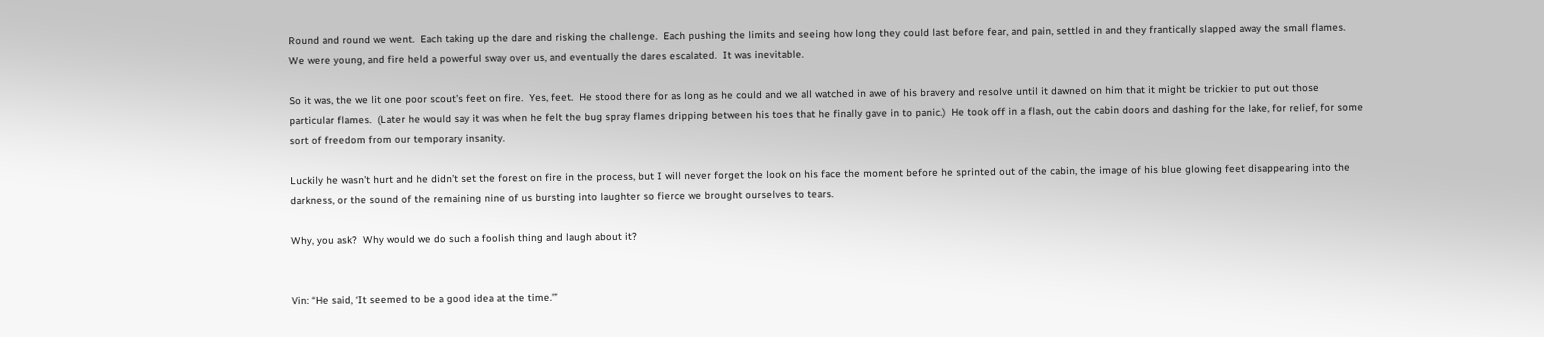Round and round we went.  Each taking up the dare and risking the challenge.  Each pushing the limits and seeing how long they could last before fear, and pain, settled in and they frantically slapped away the small flames.  We were young, and fire held a powerful sway over us, and eventually the dares escalated.  It was inevitable.

So it was, the we lit one poor scout’s feet on fire.  Yes, feet.  He stood there for as long as he could and we all watched in awe of his bravery and resolve until it dawned on him that it might be trickier to put out those particular flames.  (Later he would say it was when he felt the bug spray flames dripping between his toes that he finally gave in to panic.)  He took off in a flash, out the cabin doors and dashing for the lake, for relief, for some sort of freedom from our temporary insanity.

Luckily he wasn’t hurt and he didn’t set the forest on fire in the process, but I will never forget the look on his face the moment before he sprinted out of the cabin, the image of his blue glowing feet disappearing into the darkness, or the sound of the remaining nine of us bursting into laughter so fierce we brought ourselves to tears.

Why, you ask?  Why would we do such a foolish thing and laugh about it?


Vin: “He said, ‘It seemed to be a good idea at the time.'”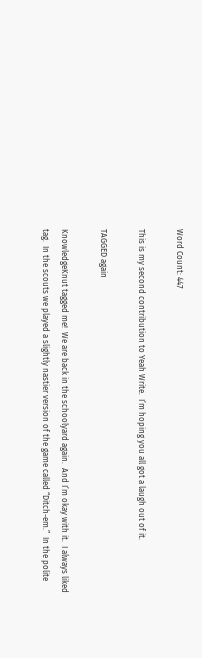Word Count: 447

This is my second contribution to Yeah Write.  I’m hoping you all got a laugh out of it.

TAGGED again

KnowledgeKnut tagged me!  We are back in the schoolyard again.  And I’m okay with it.  I always liked tag.  In the scouts we played a slightly nastier version of the game called “Ditch-em.”  In the polite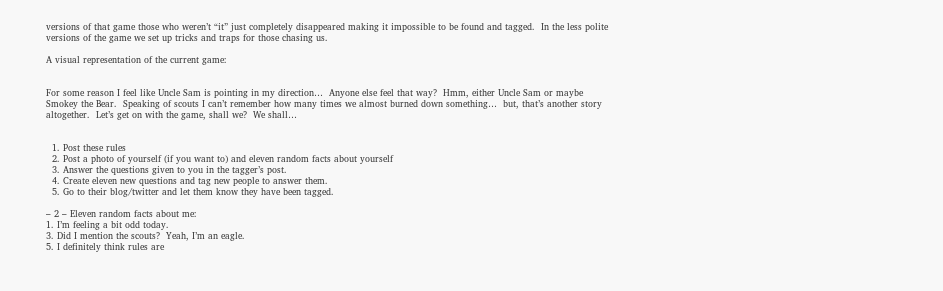versions of that game those who weren’t “it” just completely disappeared making it impossible to be found and tagged.  In the less polite versions of the game we set up tricks and traps for those chasing us.

A visual representation of the current game:


For some reason I feel like Uncle Sam is pointing in my direction…  Anyone else feel that way?  Hmm, either Uncle Sam or maybe Smokey the Bear.  Speaking of scouts I can’t remember how many times we almost burned down something…  but, that’s another story altogether.  Let’s get on with the game, shall we?  We shall…


  1. Post these rules
  2. Post a photo of yourself (if you want to) and eleven random facts about yourself
  3. Answer the questions given to you in the tagger’s post.
  4. Create eleven new questions and tag new people to answer them.
  5. Go to their blog/twitter and let them know they have been tagged.

– 2 – Eleven random facts about me:
1. I’m feeling a bit odd today.
3. Did I mention the scouts?  Yeah, I’m an eagle.
5. I definitely think rules are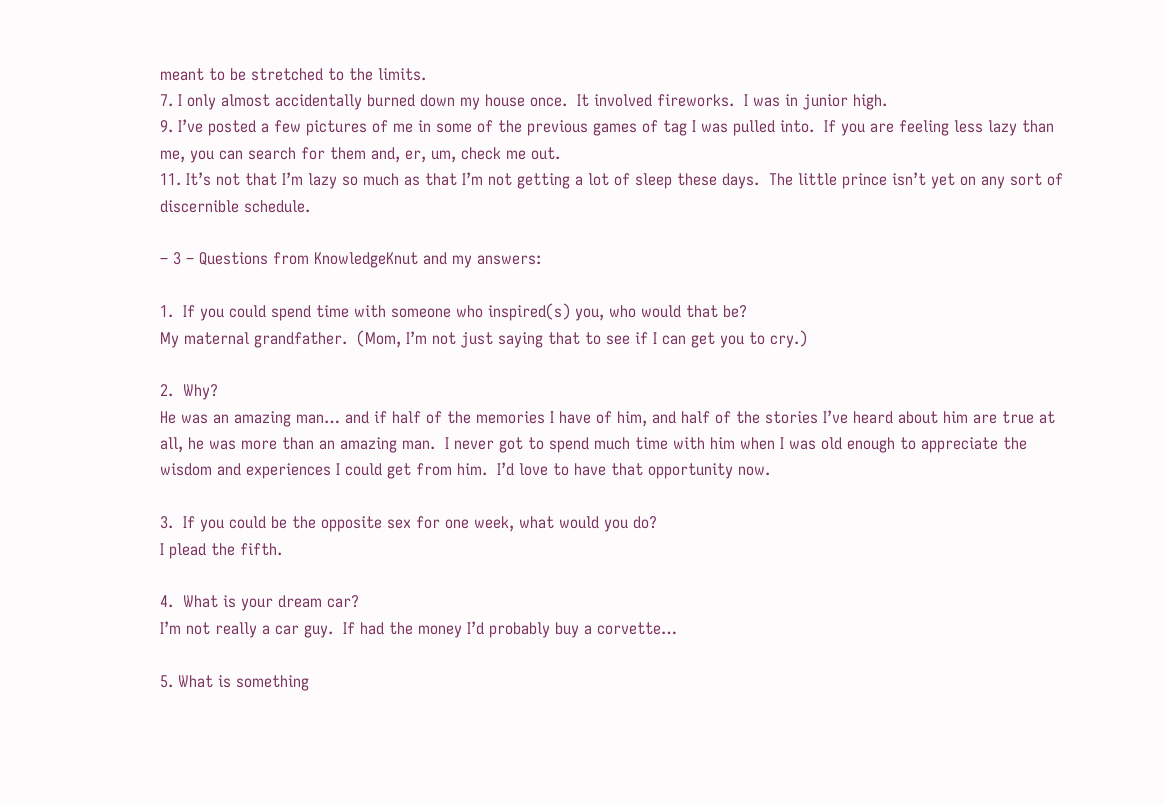meant to be stretched to the limits.
7. I only almost accidentally burned down my house once.  It involved fireworks.  I was in junior high.
9. I’ve posted a few pictures of me in some of the previous games of tag I was pulled into.  If you are feeling less lazy than me, you can search for them and, er, um, check me out.
11. It’s not that I’m lazy so much as that I’m not getting a lot of sleep these days.  The little prince isn’t yet on any sort of discernible schedule.

– 3 – Questions from KnowledgeKnut and my answers:

1.  If you could spend time with someone who inspired(s) you, who would that be?
My maternal grandfather.  (Mom, I’m not just saying that to see if I can get you to cry.)

2.  Why?
He was an amazing man… and if half of the memories I have of him, and half of the stories I’ve heard about him are true at all, he was more than an amazing man.  I never got to spend much time with him when I was old enough to appreciate the wisdom and experiences I could get from him.  I’d love to have that opportunity now.

3.  If you could be the opposite sex for one week, what would you do?
I plead the fifth.

4.  What is your dream car?
I’m not really a car guy.  If had the money I’d probably buy a corvette…

5. What is something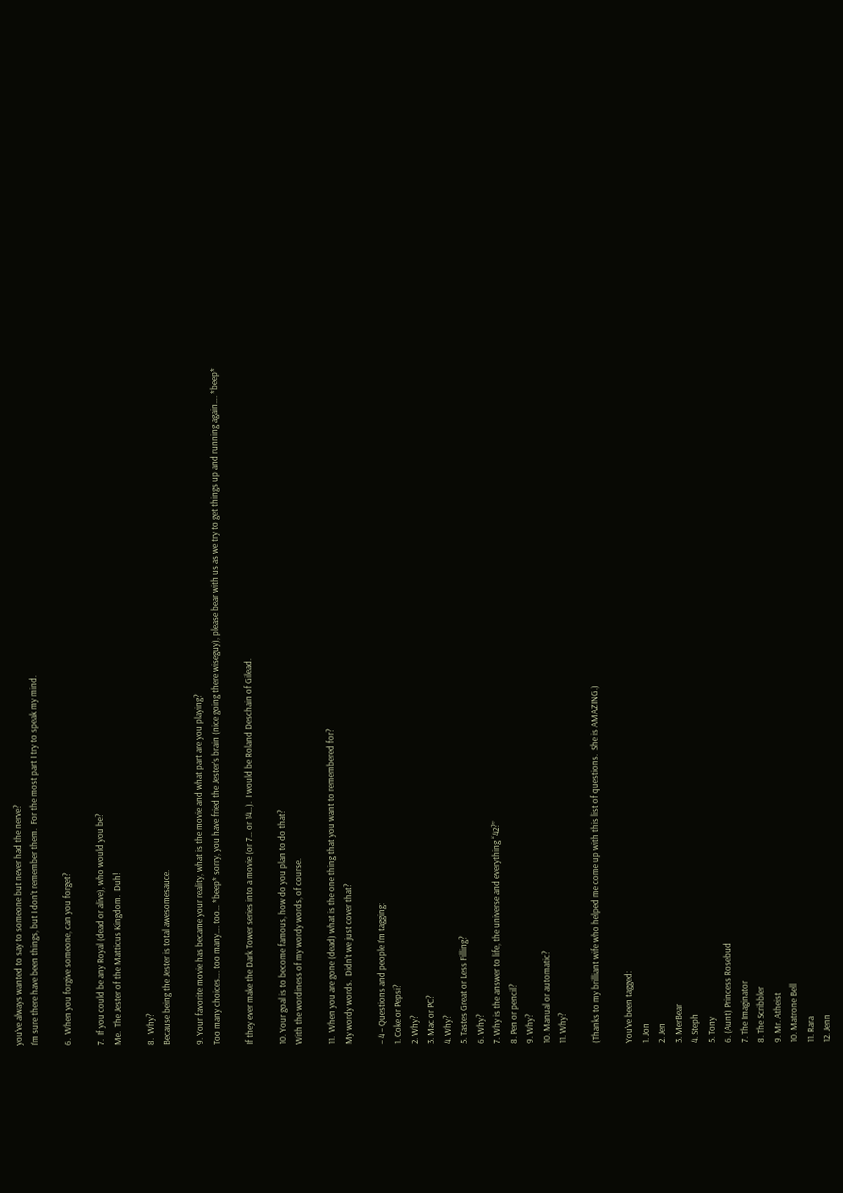you’ve always wanted to say to someone but never had the nerve?
I’m sure there have been things, but I don’t remember them.  For the most part I try to speak my mind.

6.  When you forgive someone, can you forget?

7.  If you could be any Royal (dead or alive), who would you be?
Me.  The Jester of the Matticus Kingdom.  Duh!

8.  Why?
Because being the Jester is total awesomesauce.

9. Your favorite movie has became your reality, what is the movie and what part are you playing?
Too many choices…. too many…. too… *beep* sorry, you have fried the Jester’s brain (nice going there wiseguy), please bear with us as we try to get things up and running again…. *beep*

If they ever make the Dark Tower series into a movie (or 7… or 14…).  I would be Roland Deschain of Gilead.

10. Your goal is to become famous, how do you plan to do that?
With the wordiness of my wordy words, of course.

11.  When you are gone (dead) what is the one thing that you want to remembered for?
My wordy words.  Didn’t we just cover that?

– 4 – Questions and people I’m tagging:
1. Coke or Pepsi?
2. Why?
3. Mac or PC?
4. Why?
5. Tastes Great or Less Filling?
6. Why?
7. Why is the answer to life, the universe and everything “42?”
8. Pen or pencil?
9. Why?
10. Manual or automatic?
11. Why?

(Thanks to my brilliant wife who helped me come up with this list of questions.  She is AMAZING.)

You’ve been tagged:
1. Jon
2. Jen
3. MerBear
4. Steph
5. Tony
6. (Aunt) Princess Rosebud
7. The Imaginator
8. The Scribbler
9. Mr. Atheist
10. Matrone Bell
11. Rara
12. Jenn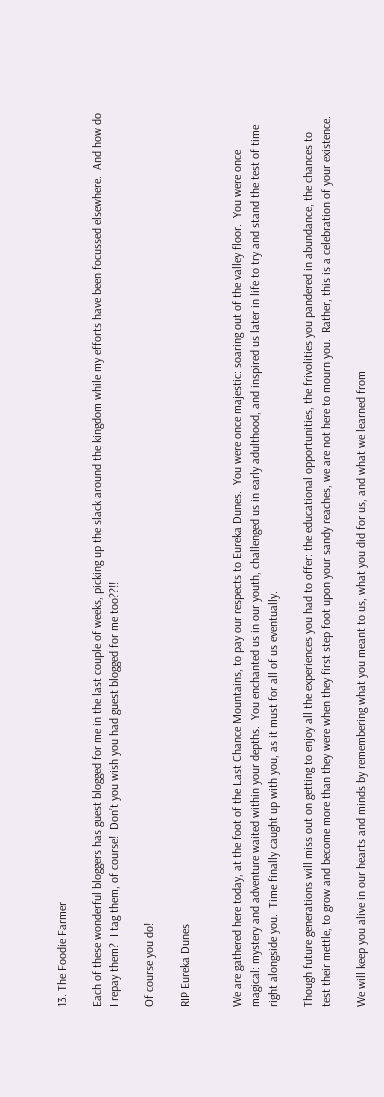13. The Foodie Farmer

Each of these wonderful bloggers has guest blogged for me in the last couple of weeks, picking up the slack around the kingdom while my efforts have been focussed elsewhere.  And how do I repay them?  I tag them, of course!  Don’t you wish you had guest blogged for me too??!!

Of course you do!

RIP Eureka Dunes


We are gathered here today, at the foot of the Last Chance Mountains, to pay our respects to Eureka Dunes.  You were once majestic: soaring out of the valley floor.  You were once magical: mystery and adventure waited within your depths.  You enchanted us in our youth, challenged us in early adulthood, and inspired us later in life to try and stand the test of time right alongside you.  Time finally caught up with you, as it must for all of us eventually.

Though future generations will miss out on getting to enjoy all the experiences you had to offer: the educational opportunities, the frivolities you pandered in abundance, the chances to test their mettle, to grow and become more than they were when they first step foot upon your sandy reaches, we are not here to mourn you.  Rather, this is a celebration of your existence.

We will keep you alive in our hearts and minds by remembering what you meant to us, what you did for us, and what we learned from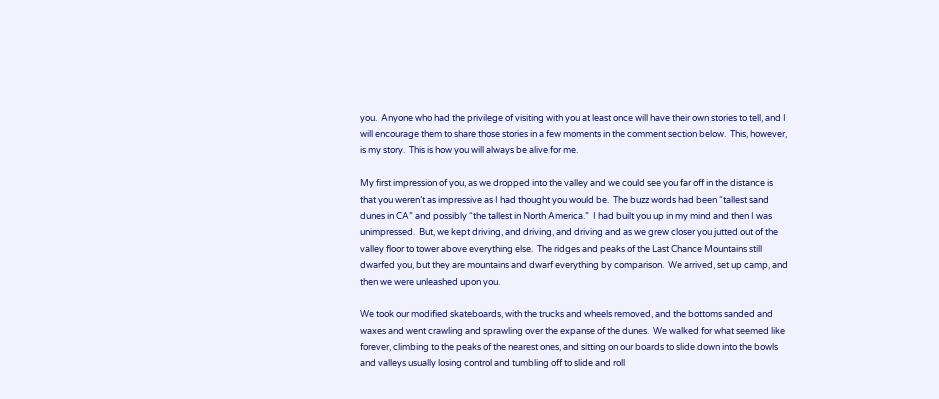you.  Anyone who had the privilege of visiting with you at least once will have their own stories to tell, and I will encourage them to share those stories in a few moments in the comment section below.  This, however, is my story.  This is how you will always be alive for me.

My first impression of you, as we dropped into the valley and we could see you far off in the distance is that you weren’t as impressive as I had thought you would be.  The buzz words had been “tallest sand dunes in CA” and possibly “the tallest in North America.”  I had built you up in my mind and then I was unimpressed.  But, we kept driving, and driving, and driving and as we grew closer you jutted out of the valley floor to tower above everything else.  The ridges and peaks of the Last Chance Mountains still dwarfed you, but they are mountains and dwarf everything by comparison.  We arrived, set up camp, and then we were unleashed upon you.

We took our modified skateboards, with the trucks and wheels removed, and the bottoms sanded and waxes and went crawling and sprawling over the expanse of the dunes.  We walked for what seemed like forever, climbing to the peaks of the nearest ones, and sitting on our boards to slide down into the bowls and valleys usually losing control and tumbling off to slide and roll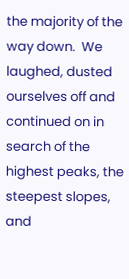the majority of the way down.  We laughed, dusted ourselves off and continued on in search of the highest peaks, the steepest slopes, and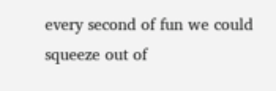every second of fun we could squeeze out of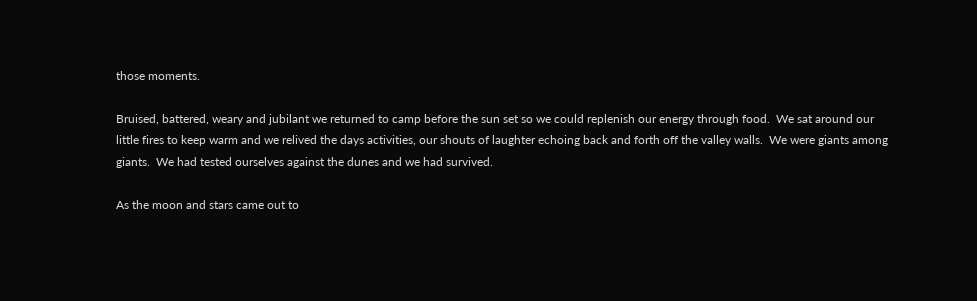those moments.

Bruised, battered, weary and jubilant we returned to camp before the sun set so we could replenish our energy through food.  We sat around our little fires to keep warm and we relived the days activities, our shouts of laughter echoing back and forth off the valley walls.  We were giants among giants.  We had tested ourselves against the dunes and we had survived.

As the moon and stars came out to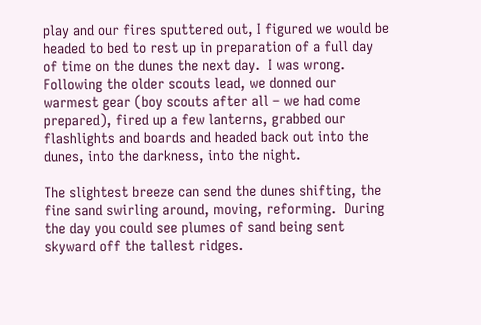play and our fires sputtered out, I figured we would be headed to bed to rest up in preparation of a full day of time on the dunes the next day.  I was wrong.  Following the older scouts lead, we donned our warmest gear (boy scouts after all – we had come prepared), fired up a few lanterns, grabbed our flashlights and boards and headed back out into the dunes, into the darkness, into the night.

The slightest breeze can send the dunes shifting, the fine sand swirling around, moving, reforming.  During the day you could see plumes of sand being sent skyward off the tallest ridges.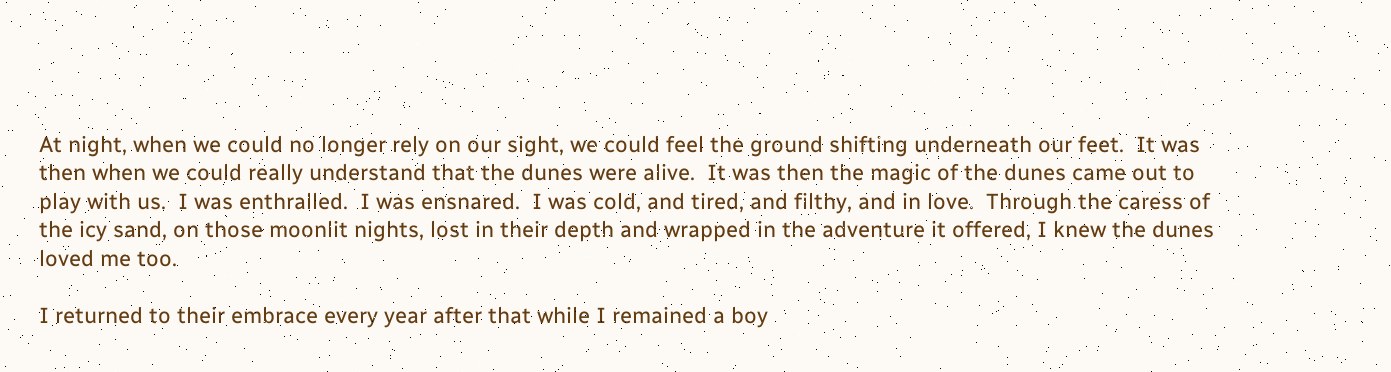At night, when we could no longer rely on our sight, we could feel the ground shifting underneath our feet.  It was then when we could really understand that the dunes were alive.  It was then the magic of the dunes came out to play with us.  I was enthralled.  I was ensnared.  I was cold, and tired, and filthy, and in love.  Through the caress of the icy sand, on those moonlit nights, lost in their depth and wrapped in the adventure it offered, I knew the dunes loved me too.

I returned to their embrace every year after that while I remained a boy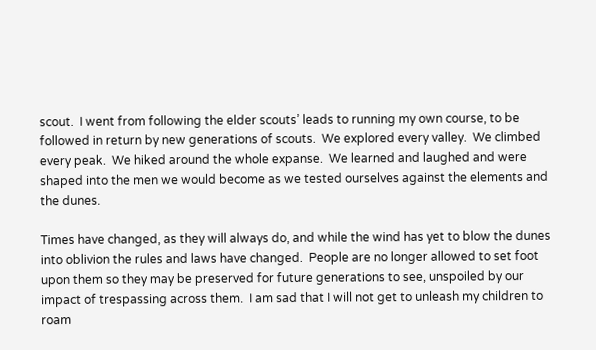scout.  I went from following the elder scouts’ leads to running my own course, to be followed in return by new generations of scouts.  We explored every valley.  We climbed every peak.  We hiked around the whole expanse.  We learned and laughed and were shaped into the men we would become as we tested ourselves against the elements and the dunes.

Times have changed, as they will always do, and while the wind has yet to blow the dunes into oblivion the rules and laws have changed.  People are no longer allowed to set foot upon them so they may be preserved for future generations to see, unspoiled by our impact of trespassing across them.  I am sad that I will not get to unleash my children to roam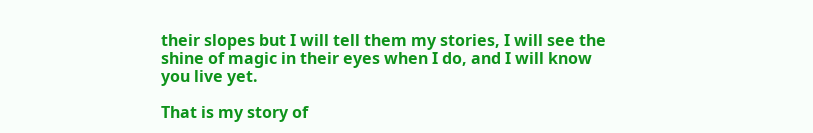their slopes but I will tell them my stories, I will see the shine of magic in their eyes when I do, and I will know you live yet.

That is my story of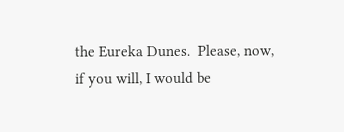the Eureka Dunes.  Please, now, if you will, I would be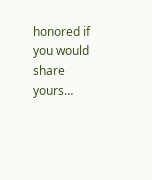honored if you would share yours…